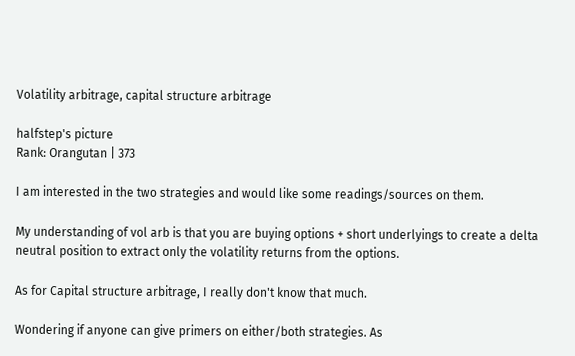Volatility arbitrage, capital structure arbitrage

halfstep's picture
Rank: Orangutan | 373

I am interested in the two strategies and would like some readings/sources on them.

My understanding of vol arb is that you are buying options + short underlyings to create a delta neutral position to extract only the volatility returns from the options.

As for Capital structure arbitrage, I really don't know that much.

Wondering if anyone can give primers on either/both strategies. As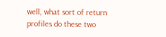well, what sort of return profiles do these two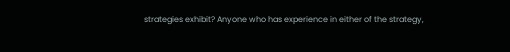strategies exhibit? Anyone who has experience in either of the strategy,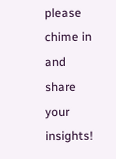please chime in and share your insights!